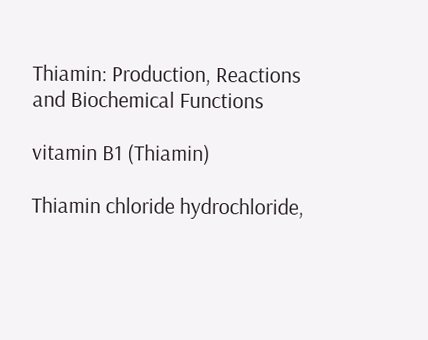Thiamin: Production, Reactions and Biochemical Functions

vitamin B1 (Thiamin)

Thiamin chloride hydrochloride,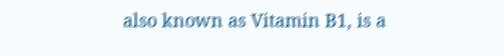also known as Vitamin B1, is a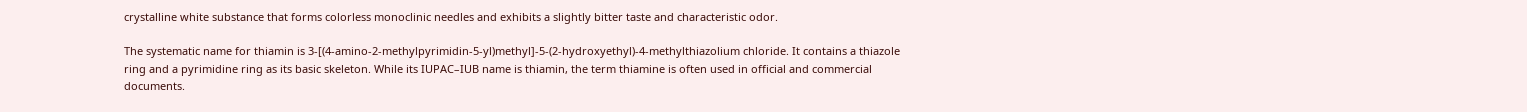crystalline white substance that forms colorless monoclinic needles and exhibits a slightly bitter taste and characteristic odor.

The systematic name for thiamin is 3-[(4-amino-2-methylpyrimidin-5-yl)methyl]-5-(2-hydroxyethyl)-4-methylthiazolium chloride. It contains a thiazole ring and a pyrimidine ring as its basic skeleton. While its IUPAC–IUB name is thiamin, the term thiamine is often used in official and commercial documents.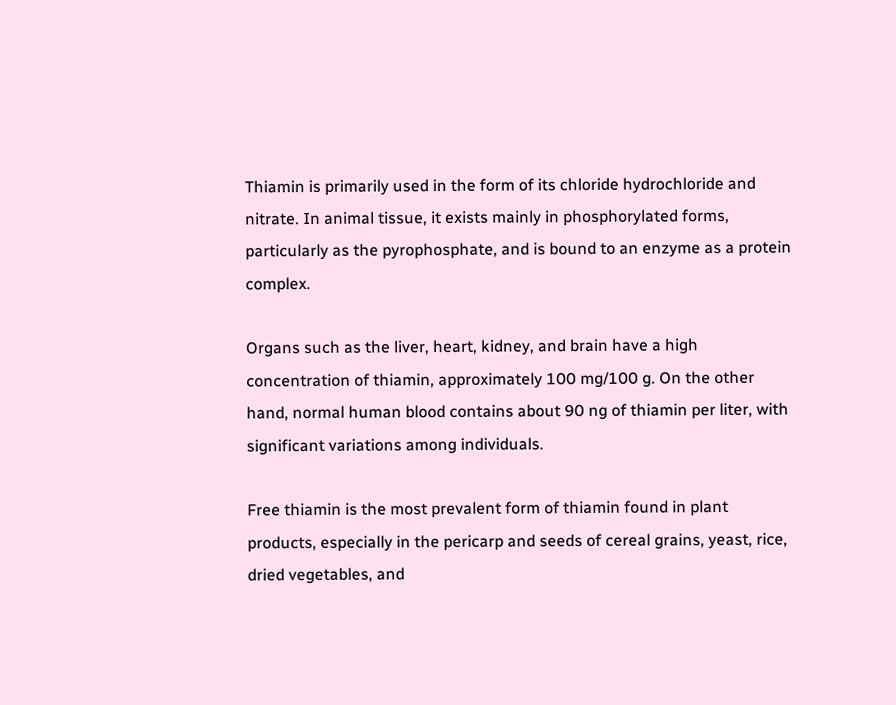Thiamin is primarily used in the form of its chloride hydrochloride and nitrate. In animal tissue, it exists mainly in phosphorylated forms, particularly as the pyrophosphate, and is bound to an enzyme as a protein complex.

Organs such as the liver, heart, kidney, and brain have a high concentration of thiamin, approximately 100 mg/100 g. On the other hand, normal human blood contains about 90 ng of thiamin per liter, with significant variations among individuals.

Free thiamin is the most prevalent form of thiamin found in plant products, especially in the pericarp and seeds of cereal grains, yeast, rice, dried vegetables, and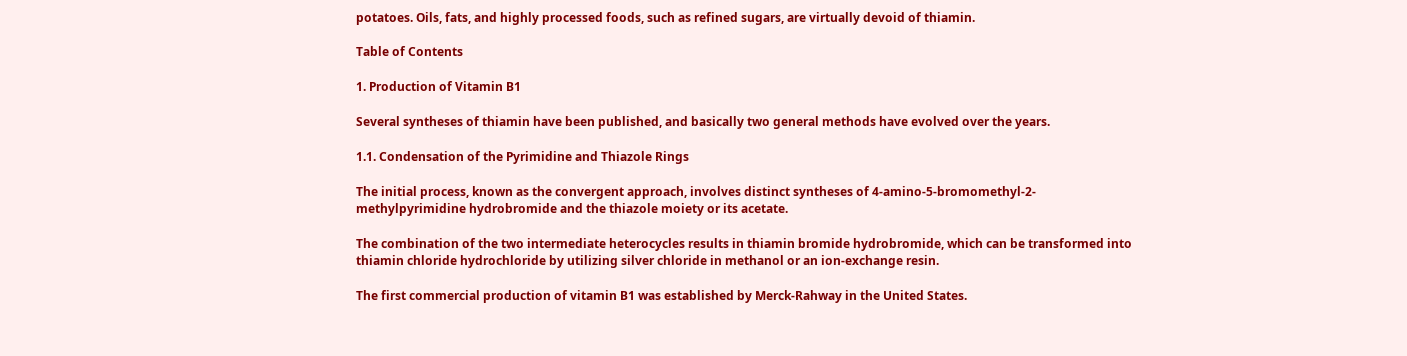potatoes. Oils, fats, and highly processed foods, such as refined sugars, are virtually devoid of thiamin.

Table of Contents

1. Production of Vitamin B1

Several syntheses of thiamin have been published, and basically two general methods have evolved over the years.

1.1. Condensation of the Pyrimidine and Thiazole Rings

The initial process, known as the convergent approach, involves distinct syntheses of 4-amino-5-bromomethyl-2-methylpyrimidine hydrobromide and the thiazole moiety or its acetate.

The combination of the two intermediate heterocycles results in thiamin bromide hydrobromide, which can be transformed into thiamin chloride hydrochloride by utilizing silver chloride in methanol or an ion-exchange resin.

The first commercial production of vitamin B1 was established by Merck-Rahway in the United States.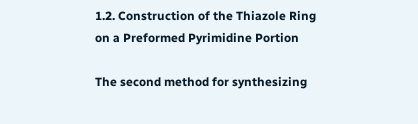1.2. Construction of the Thiazole Ring on a Preformed Pyrimidine Portion

The second method for synthesizing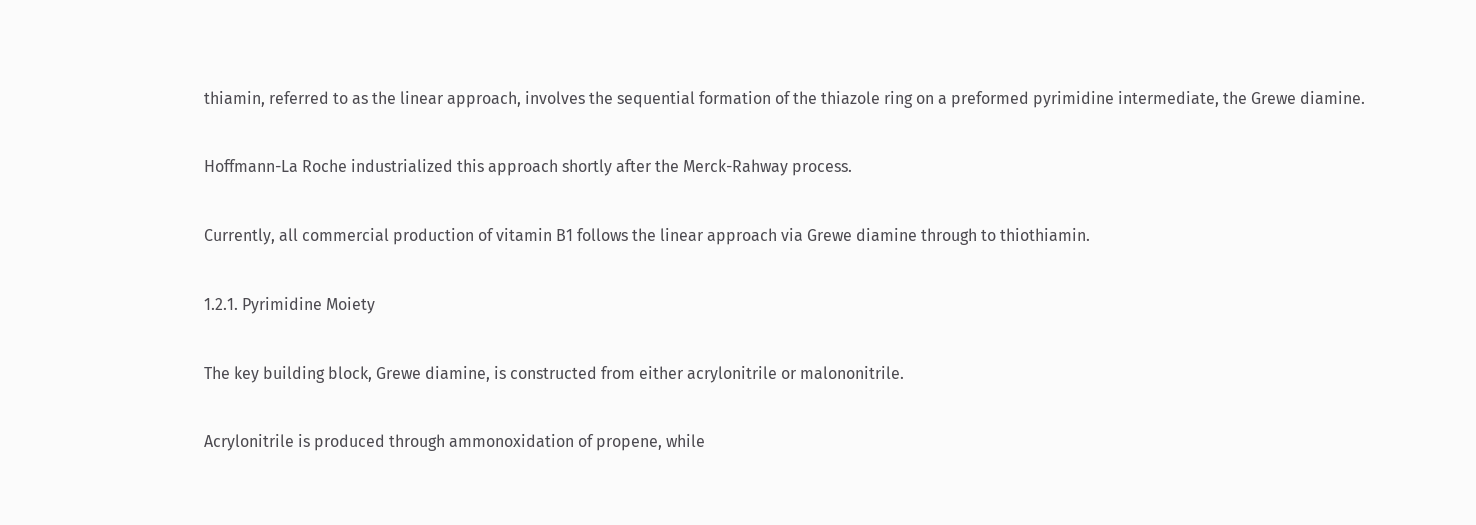thiamin, referred to as the linear approach, involves the sequential formation of the thiazole ring on a preformed pyrimidine intermediate, the Grewe diamine.

Hoffmann-La Roche industrialized this approach shortly after the Merck-Rahway process.

Currently, all commercial production of vitamin B1 follows the linear approach via Grewe diamine through to thiothiamin.

1.2.1. Pyrimidine Moiety

The key building block, Grewe diamine, is constructed from either acrylonitrile or malononitrile.

Acrylonitrile is produced through ammonoxidation of propene, while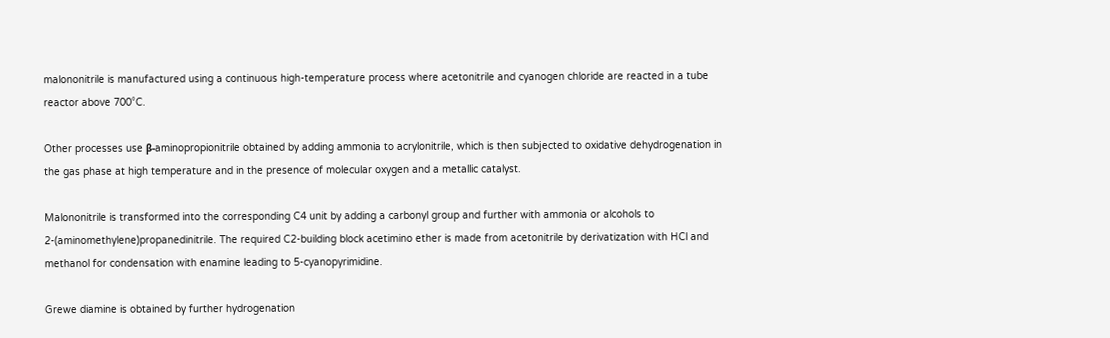malononitrile is manufactured using a continuous high-temperature process where acetonitrile and cyanogen chloride are reacted in a tube reactor above 700°C.

Other processes use β-aminopropionitrile obtained by adding ammonia to acrylonitrile, which is then subjected to oxidative dehydrogenation in the gas phase at high temperature and in the presence of molecular oxygen and a metallic catalyst.

Malononitrile is transformed into the corresponding C4 unit by adding a carbonyl group and further with ammonia or alcohols to 2-(aminomethylene)propanedinitrile. The required C2-building block acetimino ether is made from acetonitrile by derivatization with HCl and methanol for condensation with enamine leading to 5-cyanopyrimidine.

Grewe diamine is obtained by further hydrogenation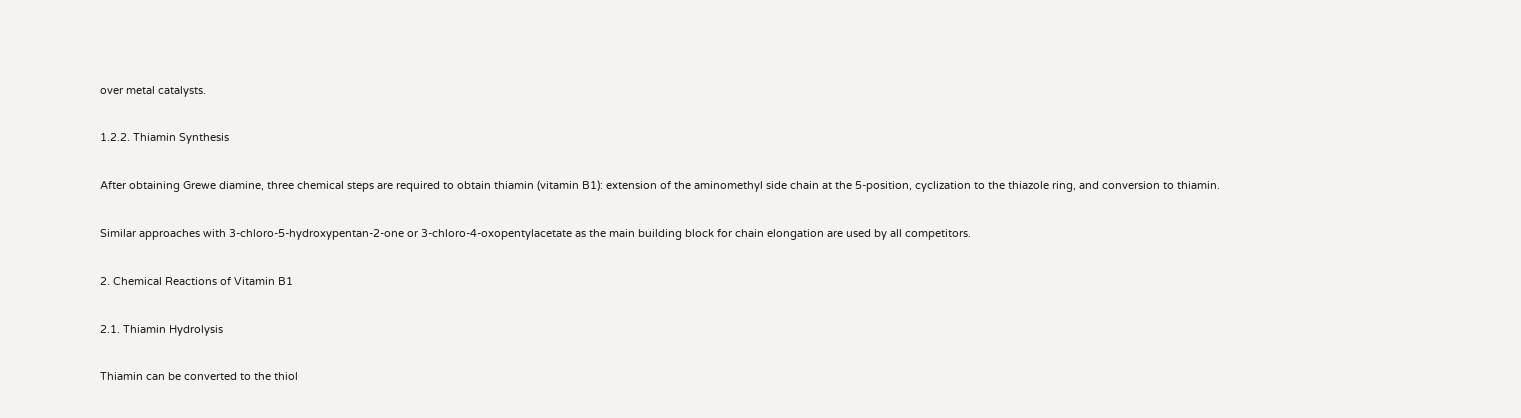over metal catalysts.

1.2.2. Thiamin Synthesis

After obtaining Grewe diamine, three chemical steps are required to obtain thiamin (vitamin B1): extension of the aminomethyl side chain at the 5-position, cyclization to the thiazole ring, and conversion to thiamin.

Similar approaches with 3-chloro-5-hydroxypentan-2-one or 3-chloro-4-oxopentylacetate as the main building block for chain elongation are used by all competitors.

2. Chemical Reactions of Vitamin B1

2.1. Thiamin Hydrolysis

Thiamin can be converted to the thiol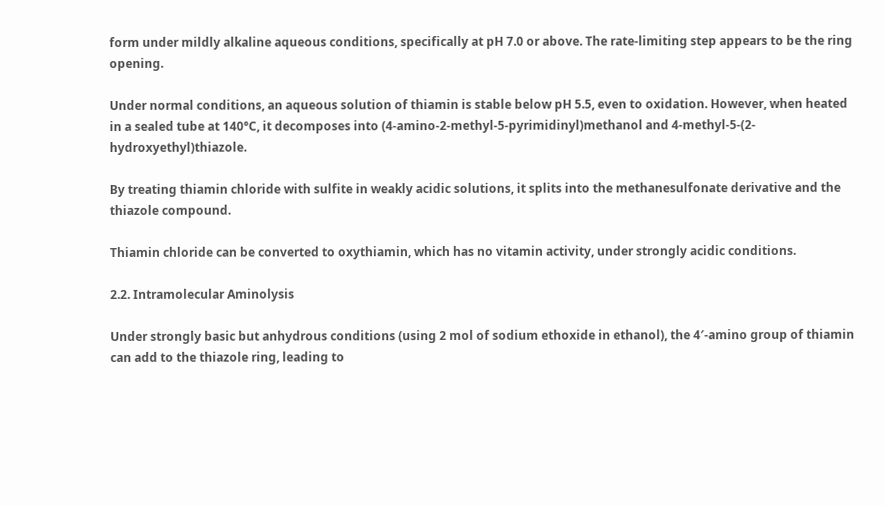form under mildly alkaline aqueous conditions, specifically at pH 7.0 or above. The rate-limiting step appears to be the ring opening.

Under normal conditions, an aqueous solution of thiamin is stable below pH 5.5, even to oxidation. However, when heated in a sealed tube at 140°C, it decomposes into (4-amino-2-methyl-5-pyrimidinyl)methanol and 4-methyl-5-(2-hydroxyethyl)thiazole.

By treating thiamin chloride with sulfite in weakly acidic solutions, it splits into the methanesulfonate derivative and the thiazole compound.

Thiamin chloride can be converted to oxythiamin, which has no vitamin activity, under strongly acidic conditions.

2.2. Intramolecular Aminolysis

Under strongly basic but anhydrous conditions (using 2 mol of sodium ethoxide in ethanol), the 4′-amino group of thiamin can add to the thiazole ring, leading to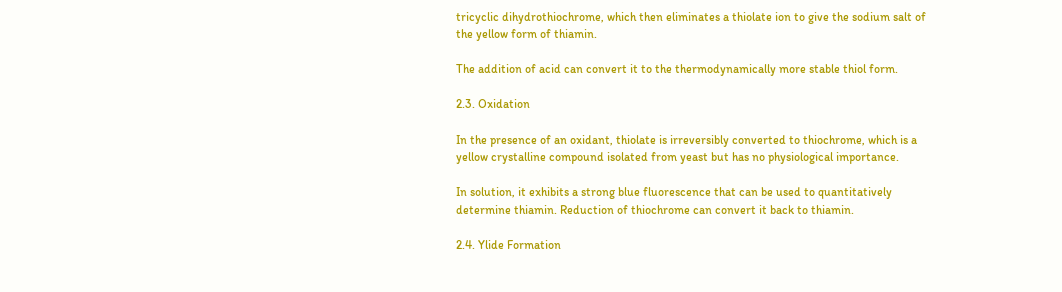tricyclic dihydrothiochrome, which then eliminates a thiolate ion to give the sodium salt of the yellow form of thiamin.

The addition of acid can convert it to the thermodynamically more stable thiol form.

2.3. Oxidation

In the presence of an oxidant, thiolate is irreversibly converted to thiochrome, which is a yellow crystalline compound isolated from yeast but has no physiological importance.

In solution, it exhibits a strong blue fluorescence that can be used to quantitatively determine thiamin. Reduction of thiochrome can convert it back to thiamin.

2.4. Ylide Formation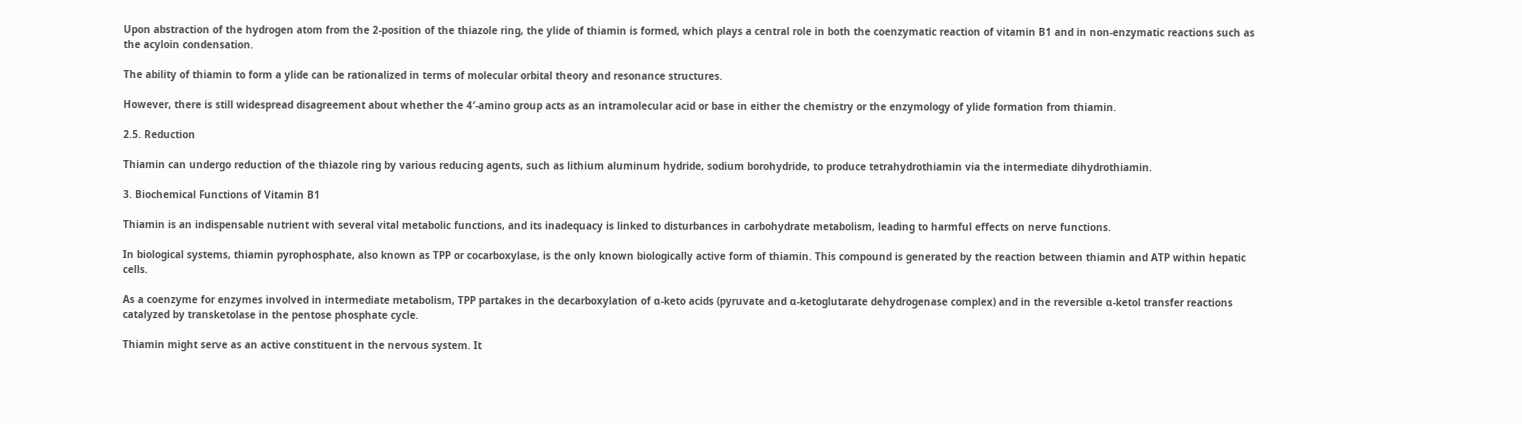Upon abstraction of the hydrogen atom from the 2-position of the thiazole ring, the ylide of thiamin is formed, which plays a central role in both the coenzymatic reaction of vitamin B1 and in non-enzymatic reactions such as the acyloin condensation.

The ability of thiamin to form a ylide can be rationalized in terms of molecular orbital theory and resonance structures.

However, there is still widespread disagreement about whether the 4′-amino group acts as an intramolecular acid or base in either the chemistry or the enzymology of ylide formation from thiamin.

2.5. Reduction

Thiamin can undergo reduction of the thiazole ring by various reducing agents, such as lithium aluminum hydride, sodium borohydride, to produce tetrahydrothiamin via the intermediate dihydrothiamin.

3. Biochemical Functions of Vitamin B1

Thiamin is an indispensable nutrient with several vital metabolic functions, and its inadequacy is linked to disturbances in carbohydrate metabolism, leading to harmful effects on nerve functions.

In biological systems, thiamin pyrophosphate, also known as TPP or cocarboxylase, is the only known biologically active form of thiamin. This compound is generated by the reaction between thiamin and ATP within hepatic cells.

As a coenzyme for enzymes involved in intermediate metabolism, TPP partakes in the decarboxylation of α-keto acids (pyruvate and α-ketoglutarate dehydrogenase complex) and in the reversible α-ketol transfer reactions catalyzed by transketolase in the pentose phosphate cycle.

Thiamin might serve as an active constituent in the nervous system. It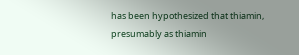has been hypothesized that thiamin, presumably as thiamin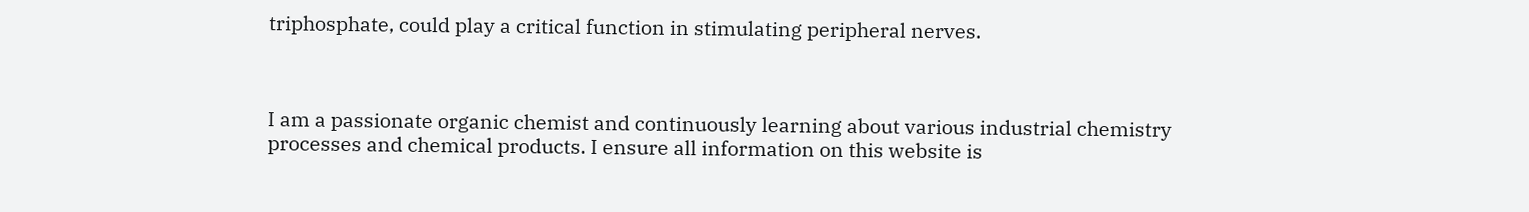triphosphate, could play a critical function in stimulating peripheral nerves.



I am a passionate organic chemist and continuously learning about various industrial chemistry processes and chemical products. I ensure all information on this website is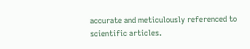accurate and meticulously referenced to scientific articles.